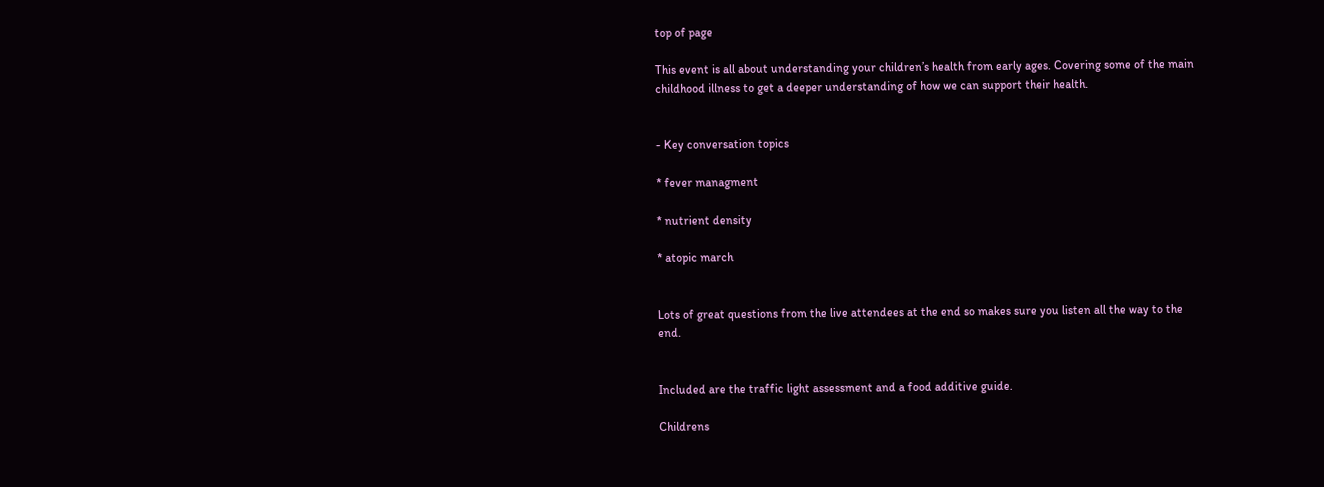top of page

This event is all about understanding your children’s health from early ages. Covering some of the main childhood illness to get a deeper understanding of how we can support their health.


- Key conversation topics

* fever managment

* nutrient density

* atopic march


Lots of great questions from the live attendees at the end so makes sure you listen all the way to the end.


Included are the traffic light assessment and a food additive guide.

Childrens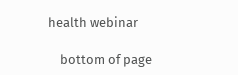health webinar

    bottom of page